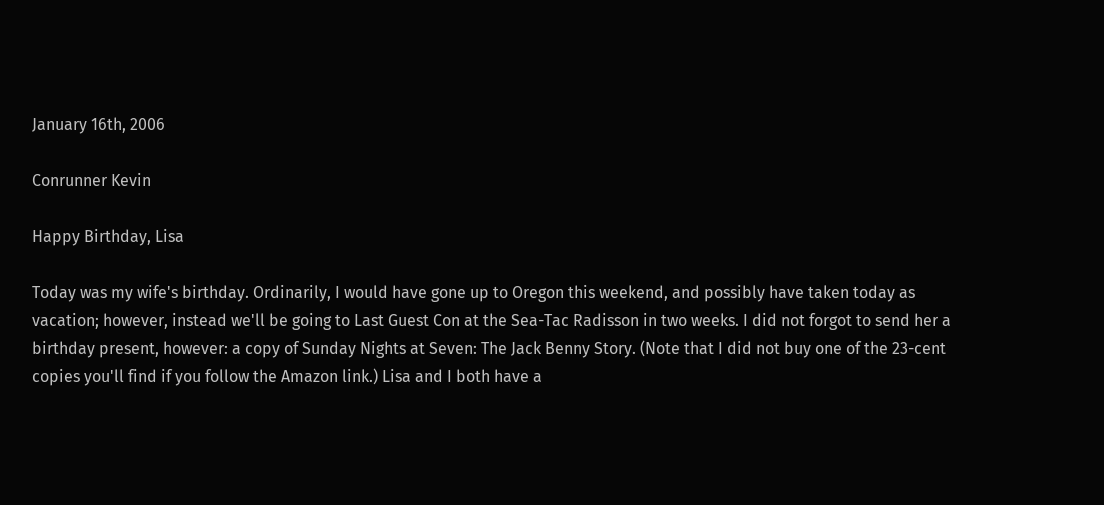January 16th, 2006

Conrunner Kevin

Happy Birthday, Lisa

Today was my wife's birthday. Ordinarily, I would have gone up to Oregon this weekend, and possibly have taken today as vacation; however, instead we'll be going to Last Guest Con at the Sea-Tac Radisson in two weeks. I did not forgot to send her a birthday present, however: a copy of Sunday Nights at Seven: The Jack Benny Story. (Note that I did not buy one of the 23-cent copies you'll find if you follow the Amazon link.) Lisa and I both have a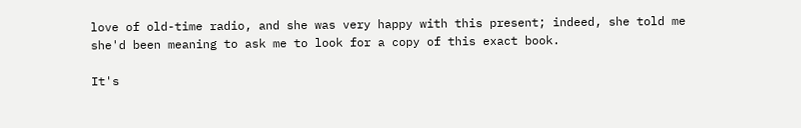love of old-time radio, and she was very happy with this present; indeed, she told me she'd been meaning to ask me to look for a copy of this exact book.

It's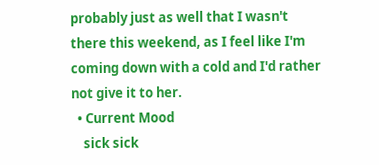probably just as well that I wasn't there this weekend, as I feel like I'm coming down with a cold and I'd rather not give it to her.
  • Current Mood
    sick sick